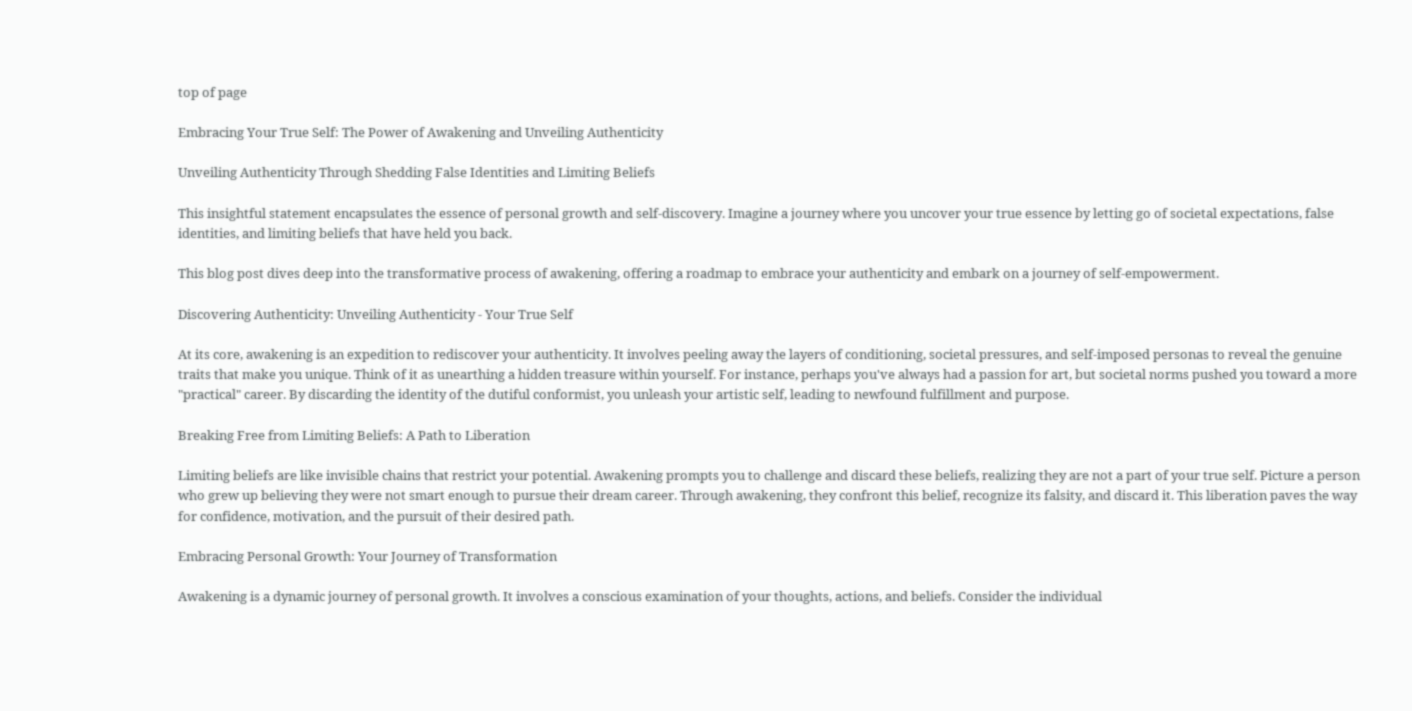top of page

Embracing Your True Self: The Power of Awakening and Unveiling Authenticity

Unveiling Authenticity Through Shedding False Identities and Limiting Beliefs

This insightful statement encapsulates the essence of personal growth and self-discovery. Imagine a journey where you uncover your true essence by letting go of societal expectations, false identities, and limiting beliefs that have held you back.

This blog post dives deep into the transformative process of awakening, offering a roadmap to embrace your authenticity and embark on a journey of self-empowerment.

Discovering Authenticity: Unveiling Authenticity - Your True Self

At its core, awakening is an expedition to rediscover your authenticity. It involves peeling away the layers of conditioning, societal pressures, and self-imposed personas to reveal the genuine traits that make you unique. Think of it as unearthing a hidden treasure within yourself. For instance, perhaps you've always had a passion for art, but societal norms pushed you toward a more "practical" career. By discarding the identity of the dutiful conformist, you unleash your artistic self, leading to newfound fulfillment and purpose.

Breaking Free from Limiting Beliefs: A Path to Liberation

Limiting beliefs are like invisible chains that restrict your potential. Awakening prompts you to challenge and discard these beliefs, realizing they are not a part of your true self. Picture a person who grew up believing they were not smart enough to pursue their dream career. Through awakening, they confront this belief, recognize its falsity, and discard it. This liberation paves the way for confidence, motivation, and the pursuit of their desired path.

Embracing Personal Growth: Your Journey of Transformation

Awakening is a dynamic journey of personal growth. It involves a conscious examination of your thoughts, actions, and beliefs. Consider the individual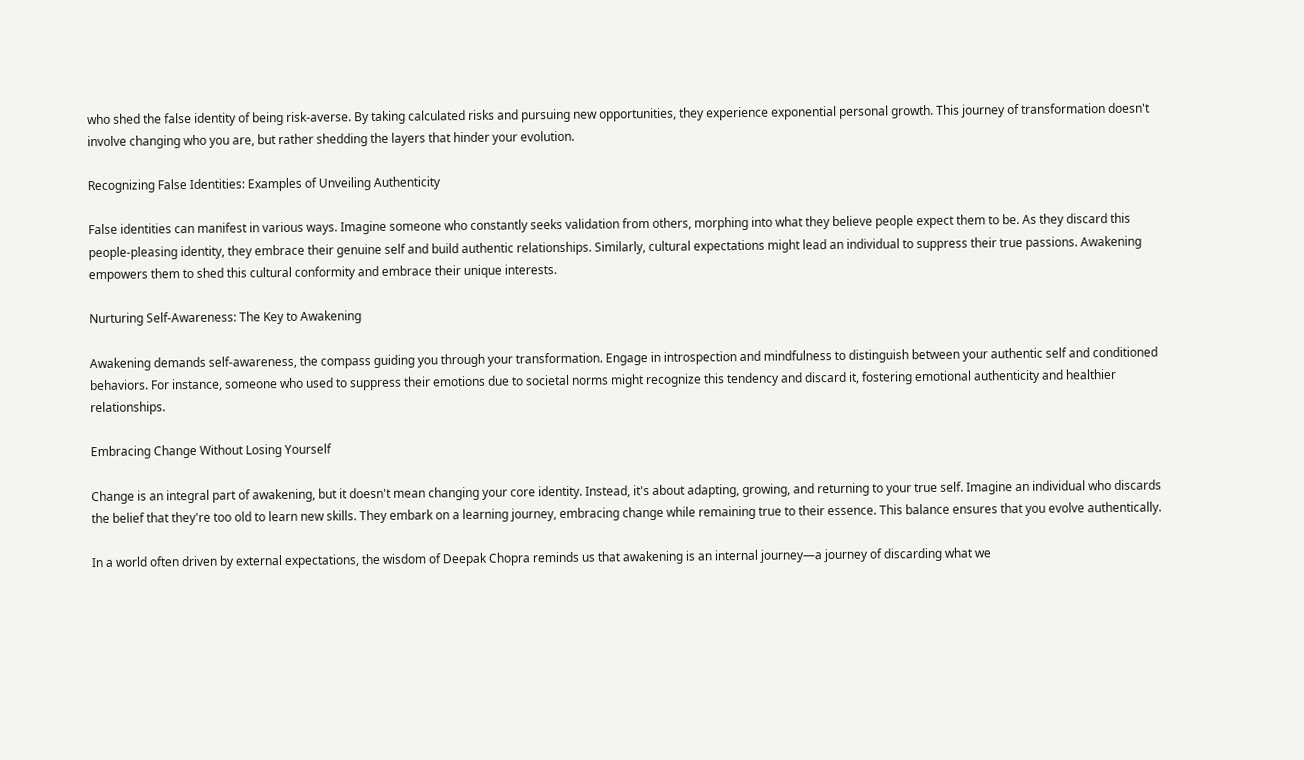who shed the false identity of being risk-averse. By taking calculated risks and pursuing new opportunities, they experience exponential personal growth. This journey of transformation doesn't involve changing who you are, but rather shedding the layers that hinder your evolution.

Recognizing False Identities: Examples of Unveiling Authenticity

False identities can manifest in various ways. Imagine someone who constantly seeks validation from others, morphing into what they believe people expect them to be. As they discard this people-pleasing identity, they embrace their genuine self and build authentic relationships. Similarly, cultural expectations might lead an individual to suppress their true passions. Awakening empowers them to shed this cultural conformity and embrace their unique interests.

Nurturing Self-Awareness: The Key to Awakening

Awakening demands self-awareness, the compass guiding you through your transformation. Engage in introspection and mindfulness to distinguish between your authentic self and conditioned behaviors. For instance, someone who used to suppress their emotions due to societal norms might recognize this tendency and discard it, fostering emotional authenticity and healthier relationships.

Embracing Change Without Losing Yourself

Change is an integral part of awakening, but it doesn't mean changing your core identity. Instead, it's about adapting, growing, and returning to your true self. Imagine an individual who discards the belief that they're too old to learn new skills. They embark on a learning journey, embracing change while remaining true to their essence. This balance ensures that you evolve authentically.

In a world often driven by external expectations, the wisdom of Deepak Chopra reminds us that awakening is an internal journey—a journey of discarding what we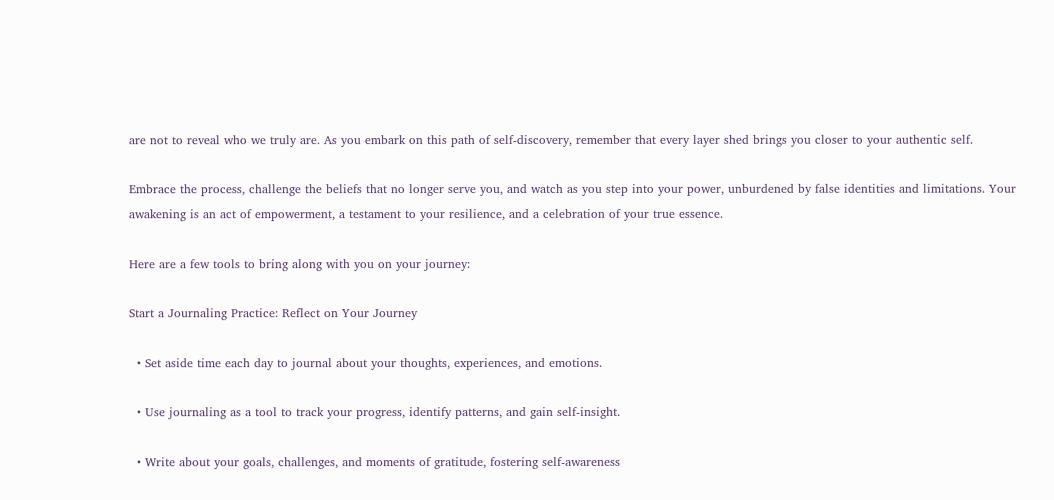are not to reveal who we truly are. As you embark on this path of self-discovery, remember that every layer shed brings you closer to your authentic self.

Embrace the process, challenge the beliefs that no longer serve you, and watch as you step into your power, unburdened by false identities and limitations. Your awakening is an act of empowerment, a testament to your resilience, and a celebration of your true essence.

Here are a few tools to bring along with you on your journey:

Start a Journaling Practice: Reflect on Your Journey

  • Set aside time each day to journal about your thoughts, experiences, and emotions.

  • Use journaling as a tool to track your progress, identify patterns, and gain self-insight.

  • Write about your goals, challenges, and moments of gratitude, fostering self-awareness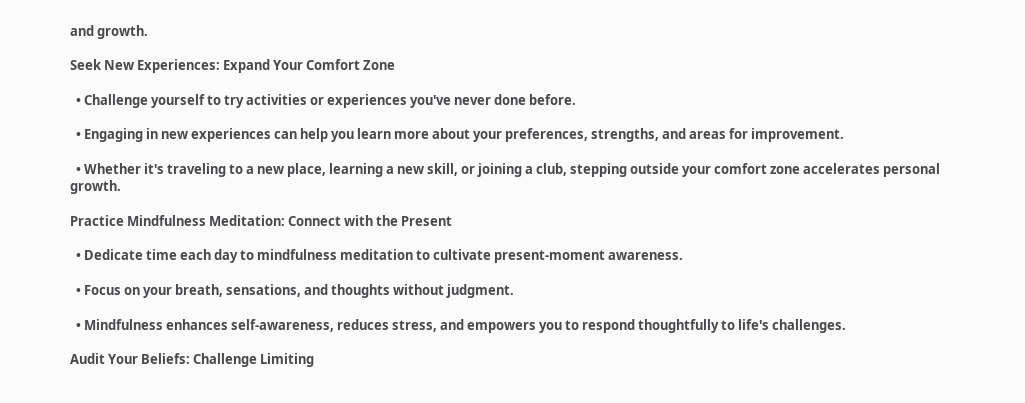and growth.

Seek New Experiences: Expand Your Comfort Zone

  • Challenge yourself to try activities or experiences you've never done before.

  • Engaging in new experiences can help you learn more about your preferences, strengths, and areas for improvement.

  • Whether it's traveling to a new place, learning a new skill, or joining a club, stepping outside your comfort zone accelerates personal growth.

Practice Mindfulness Meditation: Connect with the Present

  • Dedicate time each day to mindfulness meditation to cultivate present-moment awareness.

  • Focus on your breath, sensations, and thoughts without judgment.

  • Mindfulness enhances self-awareness, reduces stress, and empowers you to respond thoughtfully to life's challenges.

Audit Your Beliefs: Challenge Limiting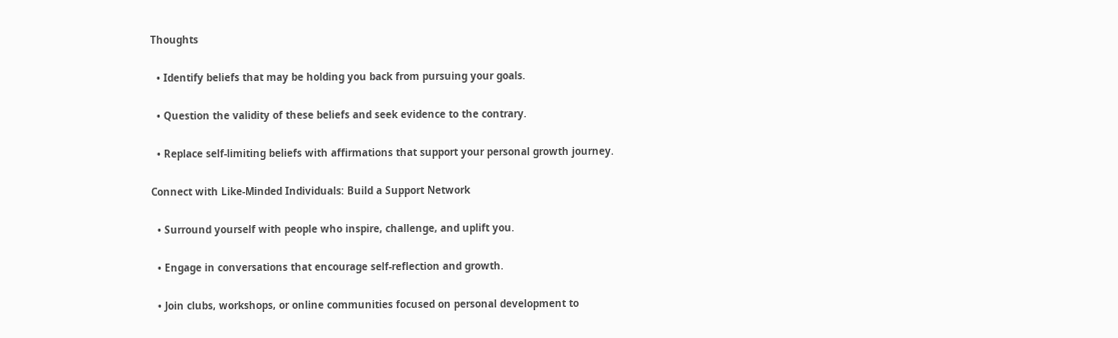Thoughts

  • Identify beliefs that may be holding you back from pursuing your goals.

  • Question the validity of these beliefs and seek evidence to the contrary.

  • Replace self-limiting beliefs with affirmations that support your personal growth journey.

Connect with Like-Minded Individuals: Build a Support Network

  • Surround yourself with people who inspire, challenge, and uplift you.

  • Engage in conversations that encourage self-reflection and growth.

  • Join clubs, workshops, or online communities focused on personal development to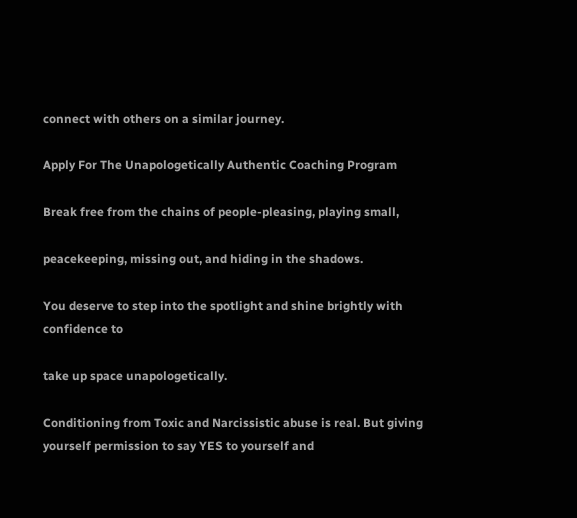connect with others on a similar journey.

Apply For The Unapologetically Authentic Coaching Program

Break free from the chains of people-pleasing, playing small,

peacekeeping, missing out, and hiding in the shadows.

You deserve to step into the spotlight and shine brightly with confidence to

take up space unapologetically.

Conditioning from Toxic and Narcissistic abuse is real. But giving yourself permission to say YES to yourself and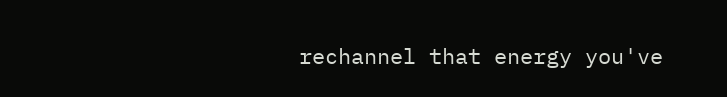rechannel that energy you've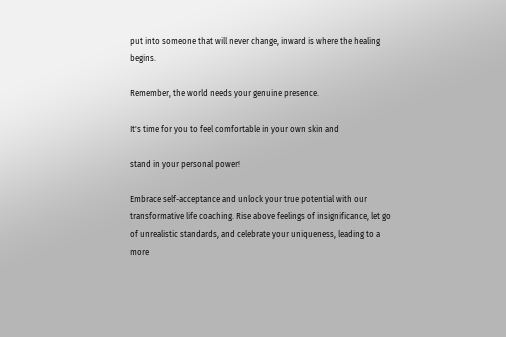put into someone that will never change, inward is where the healing begins.

Remember, the world needs your genuine presence.

It's time for you to feel comfortable in your own skin and

stand in your personal power!

Embrace self-acceptance and unlock your true potential with our transformative life coaching. Rise above feelings of insignificance, let go of unrealistic standards, and celebrate your uniqueness, leading to a more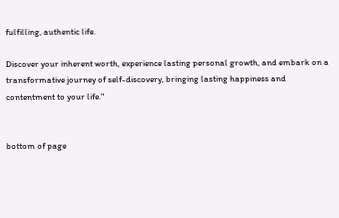fulfilling, authentic life.

Discover your inherent worth, experience lasting personal growth, and embark on a transformative journey of self-discovery, bringing lasting happiness and contentment to your life."


bottom of page